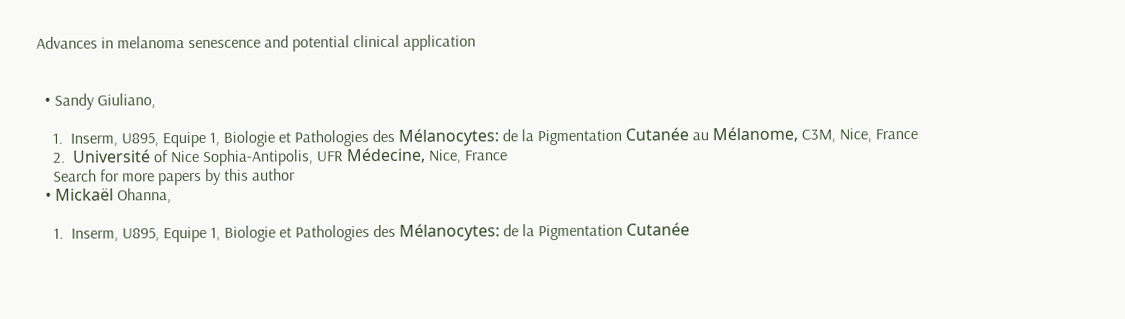Advances in melanoma senescence and potential clinical application


  • Sandy Giuliano,

    1.  Inserm, U895, Equipe 1, Biologie et Pathologies des Mélanocytes: de la Pigmentation Cutanée au Mélanome, C3M, Nice, France
    2.  Université of Nice Sophia-Antipolis, UFR Médecine, Nice, France
    Search for more papers by this author
  • Mickaël Ohanna,

    1.  Inserm, U895, Equipe 1, Biologie et Pathologies des Mélanocytes: de la Pigmentation Cutanée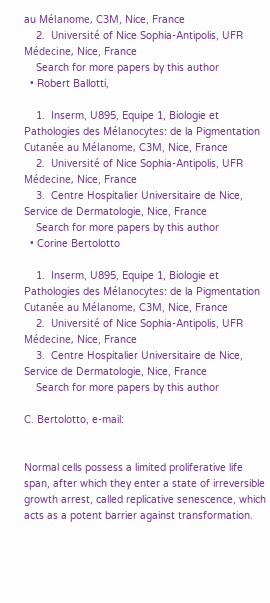au Mélanome, C3M, Nice, France
    2.  Université of Nice Sophia-Antipolis, UFR Médecine, Nice, France
    Search for more papers by this author
  • Robert Ballotti,

    1.  Inserm, U895, Equipe 1, Biologie et Pathologies des Mélanocytes: de la Pigmentation Cutanée au Mélanome, C3M, Nice, France
    2.  Université of Nice Sophia-Antipolis, UFR Médecine, Nice, France
    3.  Centre Hospitalier Universitaire de Nice, Service de Dermatologie, Nice, France
    Search for more papers by this author
  • Corine Bertolotto

    1.  Inserm, U895, Equipe 1, Biologie et Pathologies des Mélanocytes: de la Pigmentation Cutanée au Mélanome, C3M, Nice, France
    2.  Université of Nice Sophia-Antipolis, UFR Médecine, Nice, France
    3.  Centre Hospitalier Universitaire de Nice, Service de Dermatologie, Nice, France
    Search for more papers by this author

C. Bertolotto, e-mail:


Normal cells possess a limited proliferative life span, after which they enter a state of irreversible growth arrest, called replicative senescence, which acts as a potent barrier against transformation.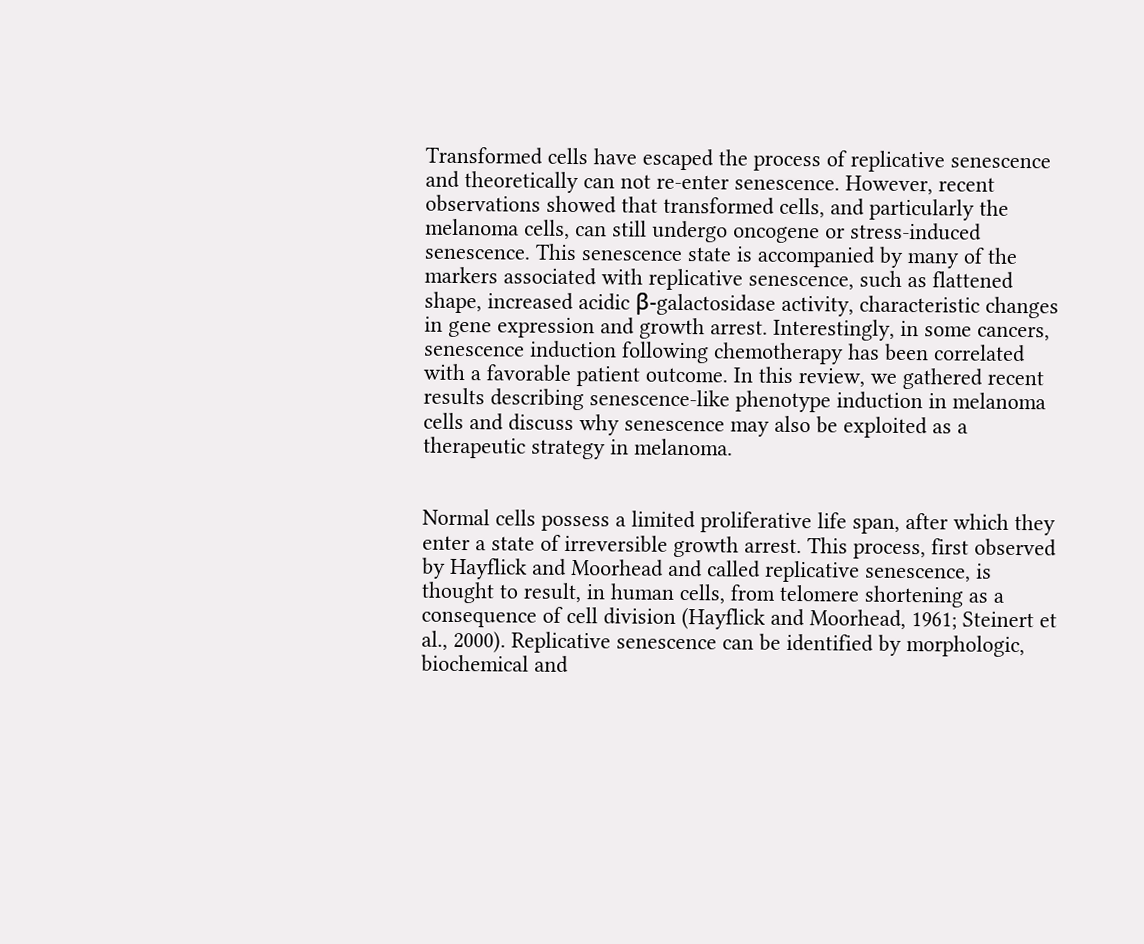Transformed cells have escaped the process of replicative senescence and theoretically can not re-enter senescence. However, recent observations showed that transformed cells, and particularly the melanoma cells, can still undergo oncogene or stress-induced senescence. This senescence state is accompanied by many of the markers associated with replicative senescence, such as flattened shape, increased acidic β-galactosidase activity, characteristic changes in gene expression and growth arrest. Interestingly, in some cancers, senescence induction following chemotherapy has been correlated with a favorable patient outcome. In this review, we gathered recent results describing senescence-like phenotype induction in melanoma cells and discuss why senescence may also be exploited as a therapeutic strategy in melanoma.


Normal cells possess a limited proliferative life span, after which they enter a state of irreversible growth arrest. This process, first observed by Hayflick and Moorhead and called replicative senescence, is thought to result, in human cells, from telomere shortening as a consequence of cell division (Hayflick and Moorhead, 1961; Steinert et al., 2000). Replicative senescence can be identified by morphologic, biochemical and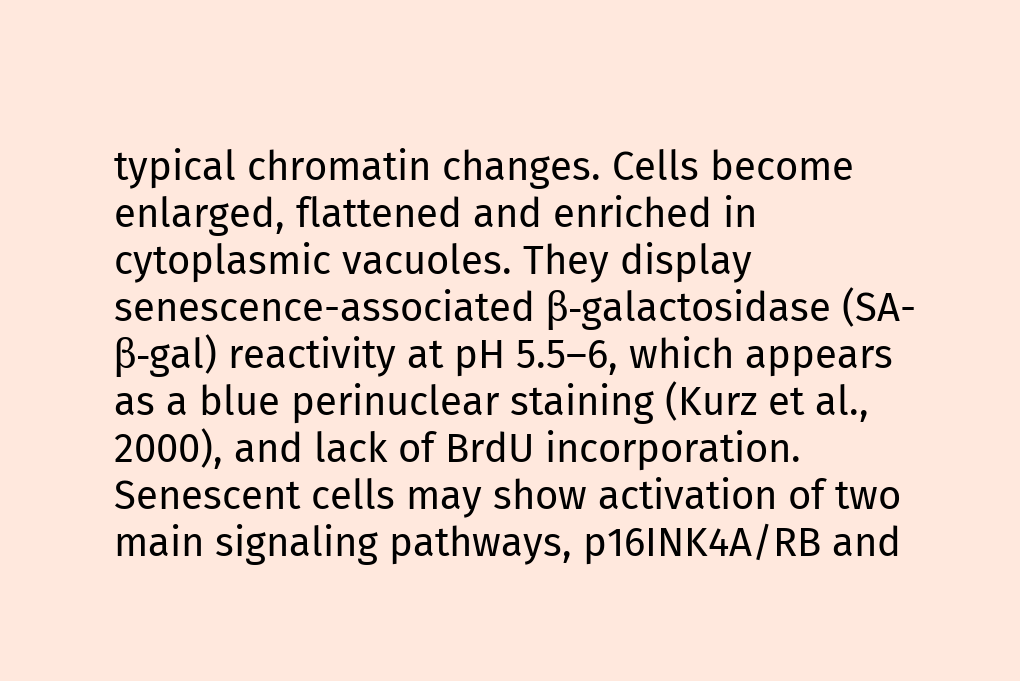typical chromatin changes. Cells become enlarged, flattened and enriched in cytoplasmic vacuoles. They display senescence-associated β-galactosidase (SA-β-gal) reactivity at pH 5.5–6, which appears as a blue perinuclear staining (Kurz et al., 2000), and lack of BrdU incorporation. Senescent cells may show activation of two main signaling pathways, p16INK4A/RB and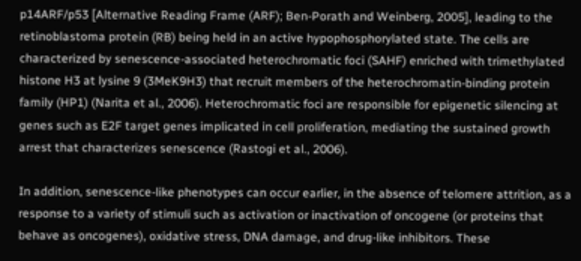p14ARF/p53 [Alternative Reading Frame (ARF); Ben-Porath and Weinberg, 2005], leading to the retinoblastoma protein (RB) being held in an active hypophosphorylated state. The cells are characterized by senescence-associated heterochromatic foci (SAHF) enriched with trimethylated histone H3 at lysine 9 (3MeK9H3) that recruit members of the heterochromatin-binding protein family (HP1) (Narita et al., 2006). Heterochromatic foci are responsible for epigenetic silencing at genes such as E2F target genes implicated in cell proliferation, mediating the sustained growth arrest that characterizes senescence (Rastogi et al., 2006).

In addition, senescence-like phenotypes can occur earlier, in the absence of telomere attrition, as a response to a variety of stimuli such as activation or inactivation of oncogene (or proteins that behave as oncogenes), oxidative stress, DNA damage, and drug-like inhibitors. These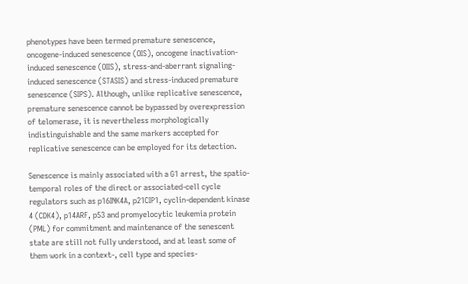phenotypes have been termed premature senescence, oncogene-induced senescence (OIS), oncogene inactivation-induced senescence (OIIS), stress-and-aberrant signaling-induced senescence (STASIS) and stress-induced premature senescence (SIPS). Although, unlike replicative senescence, premature senescence cannot be bypassed by overexpression of telomerase, it is nevertheless morphologically indistinguishable and the same markers accepted for replicative senescence can be employed for its detection.

Senescence is mainly associated with a G1 arrest, the spatio-temporal roles of the direct or associated-cell cycle regulators such as p16INK4A, p21CIP1, cyclin-dependent kinase 4 (CDK4), p14ARF, p53 and promyelocytic leukemia protein (PML) for commitment and maintenance of the senescent state are still not fully understood, and at least some of them work in a context-, cell type and species-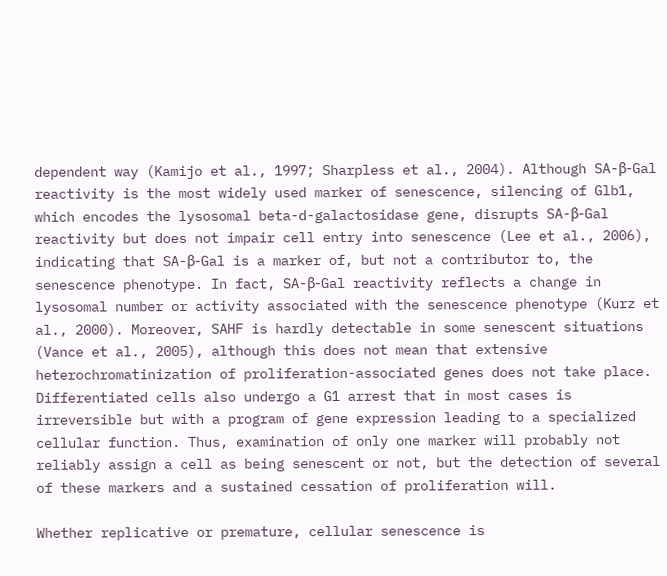dependent way (Kamijo et al., 1997; Sharpless et al., 2004). Although SA-β-Gal reactivity is the most widely used marker of senescence, silencing of Glb1, which encodes the lysosomal beta-d-galactosidase gene, disrupts SA-β-Gal reactivity but does not impair cell entry into senescence (Lee et al., 2006), indicating that SA-β-Gal is a marker of, but not a contributor to, the senescence phenotype. In fact, SA-β-Gal reactivity reflects a change in lysosomal number or activity associated with the senescence phenotype (Kurz et al., 2000). Moreover, SAHF is hardly detectable in some senescent situations (Vance et al., 2005), although this does not mean that extensive heterochromatinization of proliferation-associated genes does not take place. Differentiated cells also undergo a G1 arrest that in most cases is irreversible but with a program of gene expression leading to a specialized cellular function. Thus, examination of only one marker will probably not reliably assign a cell as being senescent or not, but the detection of several of these markers and a sustained cessation of proliferation will.

Whether replicative or premature, cellular senescence is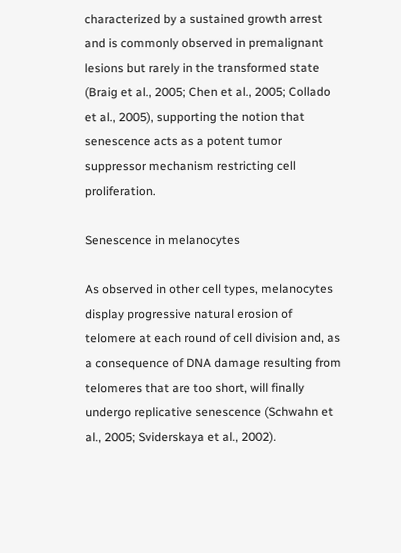characterized by a sustained growth arrest and is commonly observed in premalignant lesions but rarely in the transformed state (Braig et al., 2005; Chen et al., 2005; Collado et al., 2005), supporting the notion that senescence acts as a potent tumor suppressor mechanism restricting cell proliferation.

Senescence in melanocytes

As observed in other cell types, melanocytes display progressive natural erosion of telomere at each round of cell division and, as a consequence of DNA damage resulting from telomeres that are too short, will finally undergo replicative senescence (Schwahn et al., 2005; Sviderskaya et al., 2002).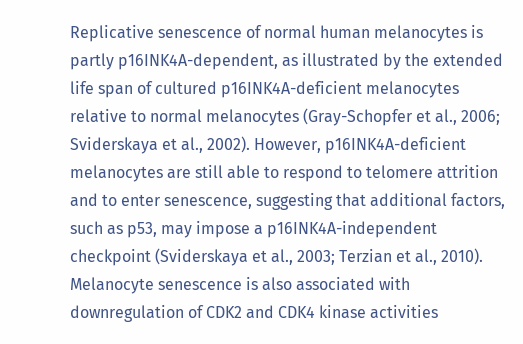Replicative senescence of normal human melanocytes is partly p16INK4A-dependent, as illustrated by the extended life span of cultured p16INK4A-deficient melanocytes relative to normal melanocytes (Gray-Schopfer et al., 2006; Sviderskaya et al., 2002). However, p16INK4A-deficient melanocytes are still able to respond to telomere attrition and to enter senescence, suggesting that additional factors, such as p53, may impose a p16INK4A-independent checkpoint (Sviderskaya et al., 2003; Terzian et al., 2010). Melanocyte senescence is also associated with downregulation of CDK2 and CDK4 kinase activities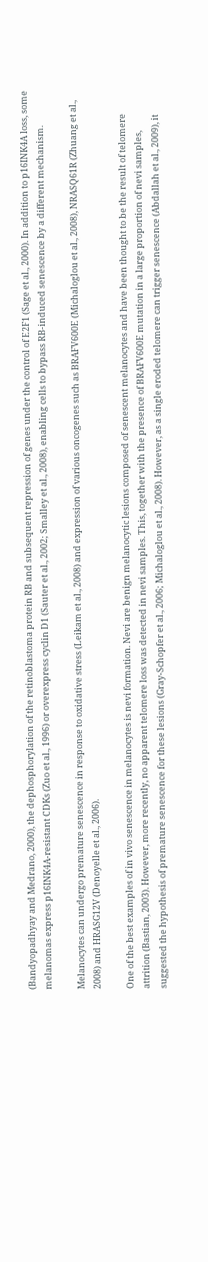(Bandyopadhyay and Medrano, 2000), the dephosphorylation of the retinoblastoma protein RB and subsequent repression of genes under the control of E2F1 (Sage et al., 2000). In addition to p16INK4A loss, some melanomas express p16INK4A-resistant CDKs (Zuo et al., 1996) or overexpress cyclin D1 (Sauter et al., 2002; Smalley et al., 2008), enabling cells to bypass RB-induced senescence by a different mechanism.

Melanocytes can undergo premature senescence in response to oxidative stress (Leikam et al., 2008) and expression of various oncogenes such as BRAFV600E (Michaloglou et al., 2008), NRASQ61R (Zhuang et al., 2008) and HRASG12V (Denoyelle et al., 2006).

One of the best examples of in vivo senescence in melanocytes is nevi formation. Nevi are benign melanocytic lesions composed of senescent melanocytes and have been thought to be the result of telomere attrition (Bastian, 2003). However, more recently, no apparent telomere loss was detected in nevi samples. This, together with the presence of BRAFV600E mutation in a large proportion of nevi samples, suggested the hypothesis of premature senescence for these lesions (Gray-Schopfer et al., 2006; Michaloglou et al., 2008). However, as a single eroded telomere can trigger senescence (Abdallah et al., 2009), it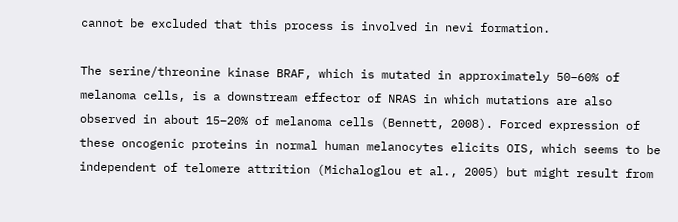cannot be excluded that this process is involved in nevi formation.

The serine/threonine kinase BRAF, which is mutated in approximately 50–60% of melanoma cells, is a downstream effector of NRAS in which mutations are also observed in about 15–20% of melanoma cells (Bennett, 2008). Forced expression of these oncogenic proteins in normal human melanocytes elicits OIS, which seems to be independent of telomere attrition (Michaloglou et al., 2005) but might result from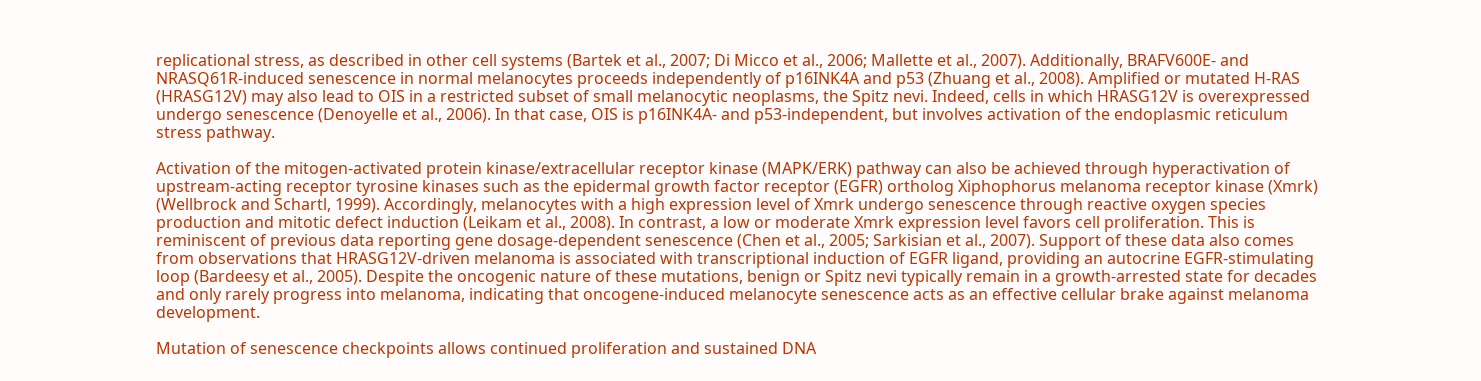replicational stress, as described in other cell systems (Bartek et al., 2007; Di Micco et al., 2006; Mallette et al., 2007). Additionally, BRAFV600E- and NRASQ61R-induced senescence in normal melanocytes proceeds independently of p16INK4A and p53 (Zhuang et al., 2008). Amplified or mutated H-RAS (HRASG12V) may also lead to OIS in a restricted subset of small melanocytic neoplasms, the Spitz nevi. Indeed, cells in which HRASG12V is overexpressed undergo senescence (Denoyelle et al., 2006). In that case, OIS is p16INK4A- and p53-independent, but involves activation of the endoplasmic reticulum stress pathway.

Activation of the mitogen-activated protein kinase/extracellular receptor kinase (MAPK/ERK) pathway can also be achieved through hyperactivation of upstream-acting receptor tyrosine kinases such as the epidermal growth factor receptor (EGFR) ortholog Xiphophorus melanoma receptor kinase (Xmrk) (Wellbrock and Schartl, 1999). Accordingly, melanocytes with a high expression level of Xmrk undergo senescence through reactive oxygen species production and mitotic defect induction (Leikam et al., 2008). In contrast, a low or moderate Xmrk expression level favors cell proliferation. This is reminiscent of previous data reporting gene dosage-dependent senescence (Chen et al., 2005; Sarkisian et al., 2007). Support of these data also comes from observations that HRASG12V-driven melanoma is associated with transcriptional induction of EGFR ligand, providing an autocrine EGFR-stimulating loop (Bardeesy et al., 2005). Despite the oncogenic nature of these mutations, benign or Spitz nevi typically remain in a growth-arrested state for decades and only rarely progress into melanoma, indicating that oncogene-induced melanocyte senescence acts as an effective cellular brake against melanoma development.

Mutation of senescence checkpoints allows continued proliferation and sustained DNA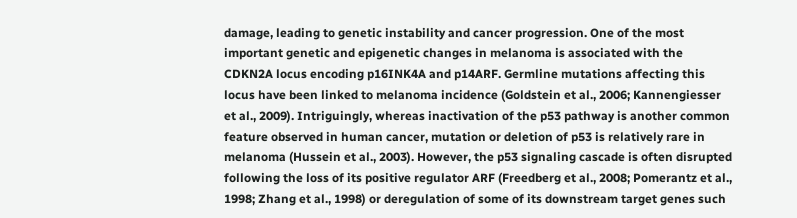damage, leading to genetic instability and cancer progression. One of the most important genetic and epigenetic changes in melanoma is associated with the CDKN2A locus encoding p16INK4A and p14ARF. Germline mutations affecting this locus have been linked to melanoma incidence (Goldstein et al., 2006; Kannengiesser et al., 2009). Intriguingly, whereas inactivation of the p53 pathway is another common feature observed in human cancer, mutation or deletion of p53 is relatively rare in melanoma (Hussein et al., 2003). However, the p53 signaling cascade is often disrupted following the loss of its positive regulator ARF (Freedberg et al., 2008; Pomerantz et al., 1998; Zhang et al., 1998) or deregulation of some of its downstream target genes such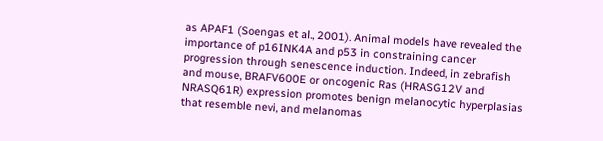as APAF1 (Soengas et al., 2001). Animal models have revealed the importance of p16INK4A and p53 in constraining cancer progression through senescence induction. Indeed, in zebrafish and mouse, BRAFV600E or oncogenic Ras (HRASG12V and NRASQ61R) expression promotes benign melanocytic hyperplasias that resemble nevi, and melanomas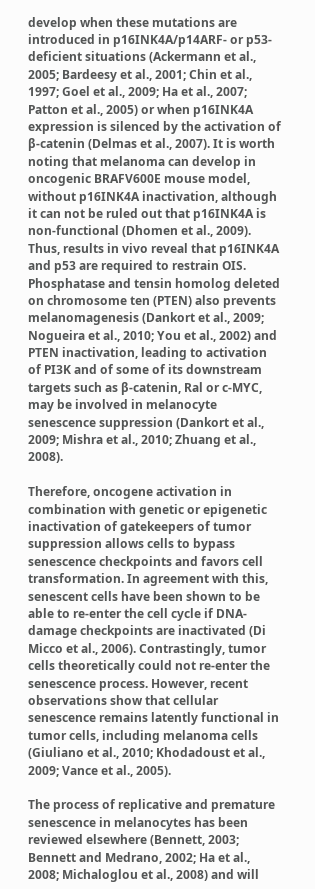develop when these mutations are introduced in p16INK4A/p14ARF- or p53-deficient situations (Ackermann et al., 2005; Bardeesy et al., 2001; Chin et al., 1997; Goel et al., 2009; Ha et al., 2007; Patton et al., 2005) or when p16INK4A expression is silenced by the activation of β-catenin (Delmas et al., 2007). It is worth noting that melanoma can develop in oncogenic BRAFV600E mouse model, without p16INK4A inactivation, although it can not be ruled out that p16INK4A is non-functional (Dhomen et al., 2009). Thus, results in vivo reveal that p16INK4A and p53 are required to restrain OIS. Phosphatase and tensin homolog deleted on chromosome ten (PTEN) also prevents melanomagenesis (Dankort et al., 2009; Nogueira et al., 2010; You et al., 2002) and PTEN inactivation, leading to activation of PI3K and of some of its downstream targets such as β-catenin, Ral or c-MYC, may be involved in melanocyte senescence suppression (Dankort et al., 2009; Mishra et al., 2010; Zhuang et al., 2008).

Therefore, oncogene activation in combination with genetic or epigenetic inactivation of gatekeepers of tumor suppression allows cells to bypass senescence checkpoints and favors cell transformation. In agreement with this, senescent cells have been shown to be able to re-enter the cell cycle if DNA-damage checkpoints are inactivated (Di Micco et al., 2006). Contrastingly, tumor cells theoretically could not re-enter the senescence process. However, recent observations show that cellular senescence remains latently functional in tumor cells, including melanoma cells (Giuliano et al., 2010; Khodadoust et al., 2009; Vance et al., 2005).

The process of replicative and premature senescence in melanocytes has been reviewed elsewhere (Bennett, 2003; Bennett and Medrano, 2002; Ha et al., 2008; Michaloglou et al., 2008) and will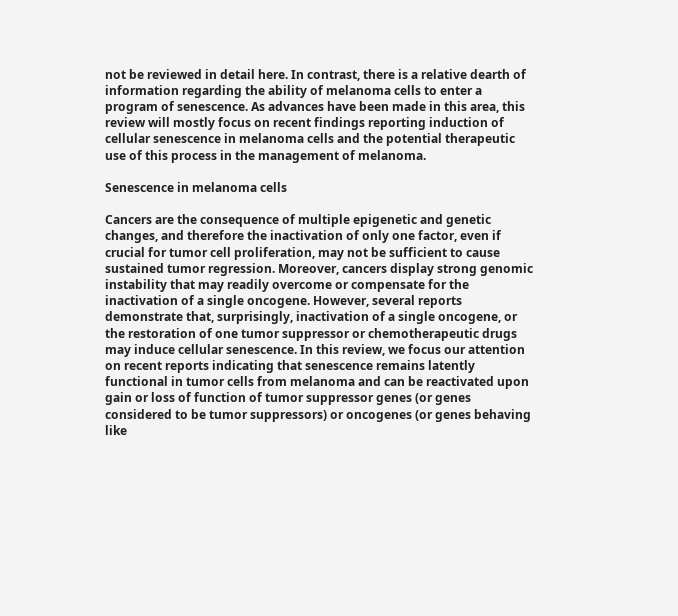not be reviewed in detail here. In contrast, there is a relative dearth of information regarding the ability of melanoma cells to enter a program of senescence. As advances have been made in this area, this review will mostly focus on recent findings reporting induction of cellular senescence in melanoma cells and the potential therapeutic use of this process in the management of melanoma.

Senescence in melanoma cells

Cancers are the consequence of multiple epigenetic and genetic changes, and therefore the inactivation of only one factor, even if crucial for tumor cell proliferation, may not be sufficient to cause sustained tumor regression. Moreover, cancers display strong genomic instability that may readily overcome or compensate for the inactivation of a single oncogene. However, several reports demonstrate that, surprisingly, inactivation of a single oncogene, or the restoration of one tumor suppressor or chemotherapeutic drugs may induce cellular senescence. In this review, we focus our attention on recent reports indicating that senescence remains latently functional in tumor cells from melanoma and can be reactivated upon gain or loss of function of tumor suppressor genes (or genes considered to be tumor suppressors) or oncogenes (or genes behaving like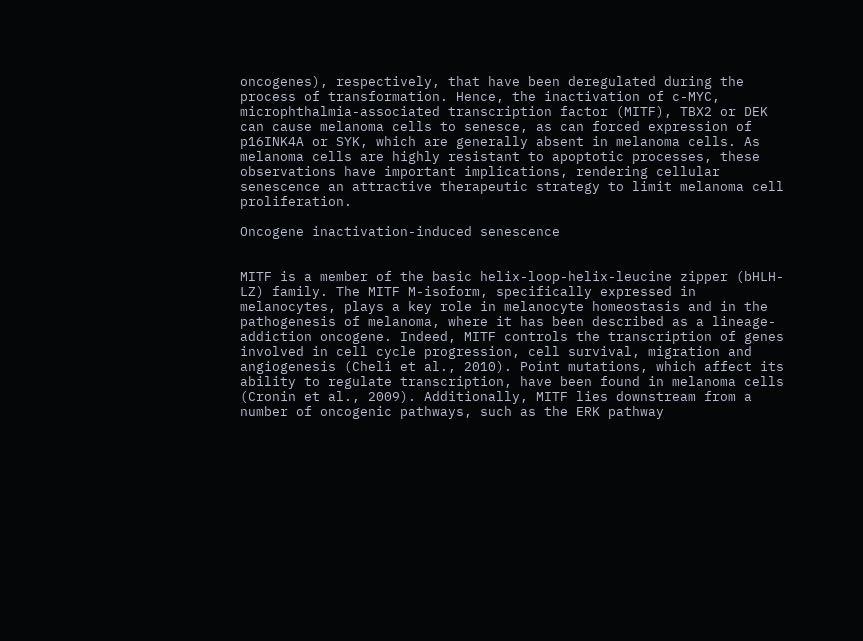oncogenes), respectively, that have been deregulated during the process of transformation. Hence, the inactivation of c-MYC, microphthalmia-associated transcription factor (MITF), TBX2 or DEK can cause melanoma cells to senesce, as can forced expression of p16INK4A or SYK, which are generally absent in melanoma cells. As melanoma cells are highly resistant to apoptotic processes, these observations have important implications, rendering cellular senescence an attractive therapeutic strategy to limit melanoma cell proliferation.

Oncogene inactivation-induced senescence


MITF is a member of the basic helix-loop-helix-leucine zipper (bHLH-LZ) family. The MITF M-isoform, specifically expressed in melanocytes, plays a key role in melanocyte homeostasis and in the pathogenesis of melanoma, where it has been described as a lineage-addiction oncogene. Indeed, MITF controls the transcription of genes involved in cell cycle progression, cell survival, migration and angiogenesis (Cheli et al., 2010). Point mutations, which affect its ability to regulate transcription, have been found in melanoma cells (Cronin et al., 2009). Additionally, MITF lies downstream from a number of oncogenic pathways, such as the ERK pathway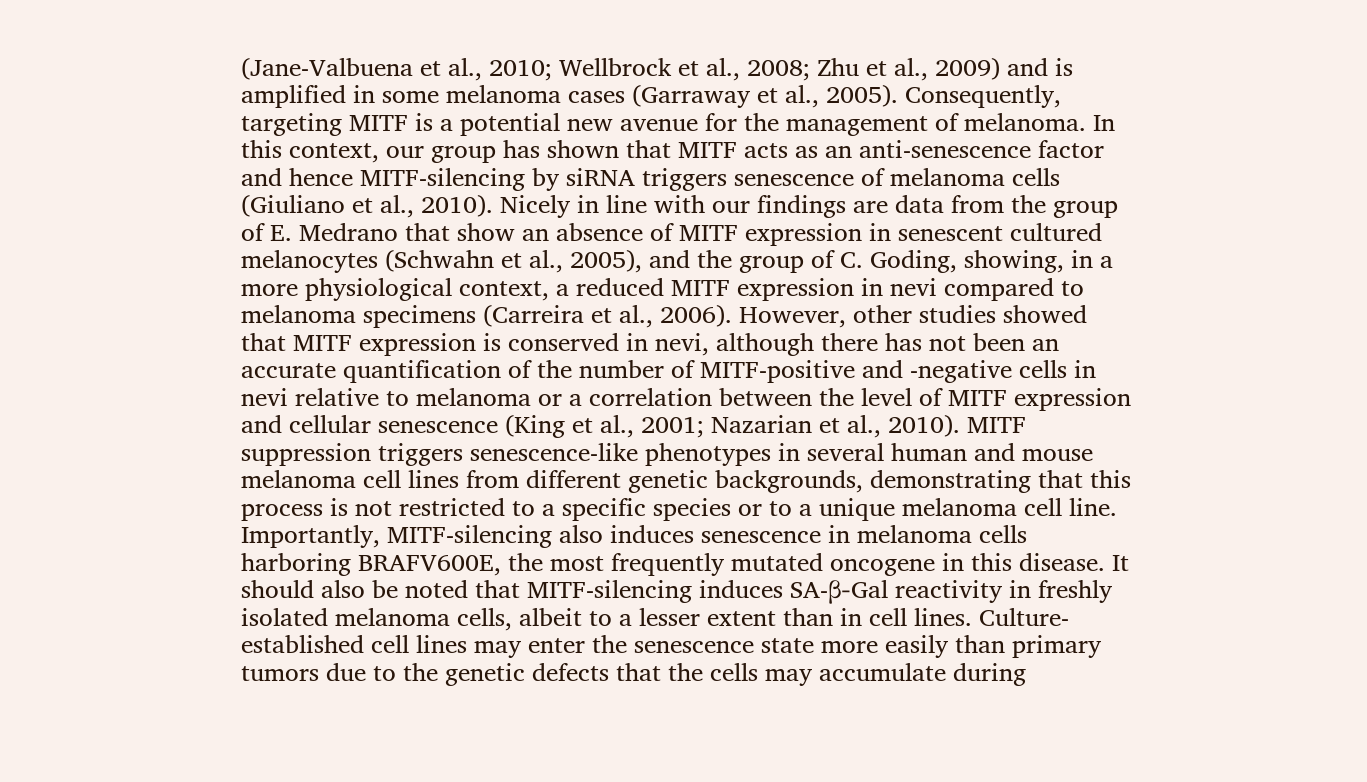(Jane-Valbuena et al., 2010; Wellbrock et al., 2008; Zhu et al., 2009) and is amplified in some melanoma cases (Garraway et al., 2005). Consequently, targeting MITF is a potential new avenue for the management of melanoma. In this context, our group has shown that MITF acts as an anti-senescence factor and hence MITF-silencing by siRNA triggers senescence of melanoma cells (Giuliano et al., 2010). Nicely in line with our findings are data from the group of E. Medrano that show an absence of MITF expression in senescent cultured melanocytes (Schwahn et al., 2005), and the group of C. Goding, showing, in a more physiological context, a reduced MITF expression in nevi compared to melanoma specimens (Carreira et al., 2006). However, other studies showed that MITF expression is conserved in nevi, although there has not been an accurate quantification of the number of MITF-positive and -negative cells in nevi relative to melanoma or a correlation between the level of MITF expression and cellular senescence (King et al., 2001; Nazarian et al., 2010). MITF suppression triggers senescence-like phenotypes in several human and mouse melanoma cell lines from different genetic backgrounds, demonstrating that this process is not restricted to a specific species or to a unique melanoma cell line. Importantly, MITF-silencing also induces senescence in melanoma cells harboring BRAFV600E, the most frequently mutated oncogene in this disease. It should also be noted that MITF-silencing induces SA-β-Gal reactivity in freshly isolated melanoma cells, albeit to a lesser extent than in cell lines. Culture-established cell lines may enter the senescence state more easily than primary tumors due to the genetic defects that the cells may accumulate during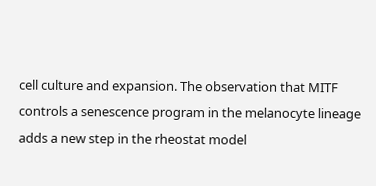cell culture and expansion. The observation that MITF controls a senescence program in the melanocyte lineage adds a new step in the rheostat model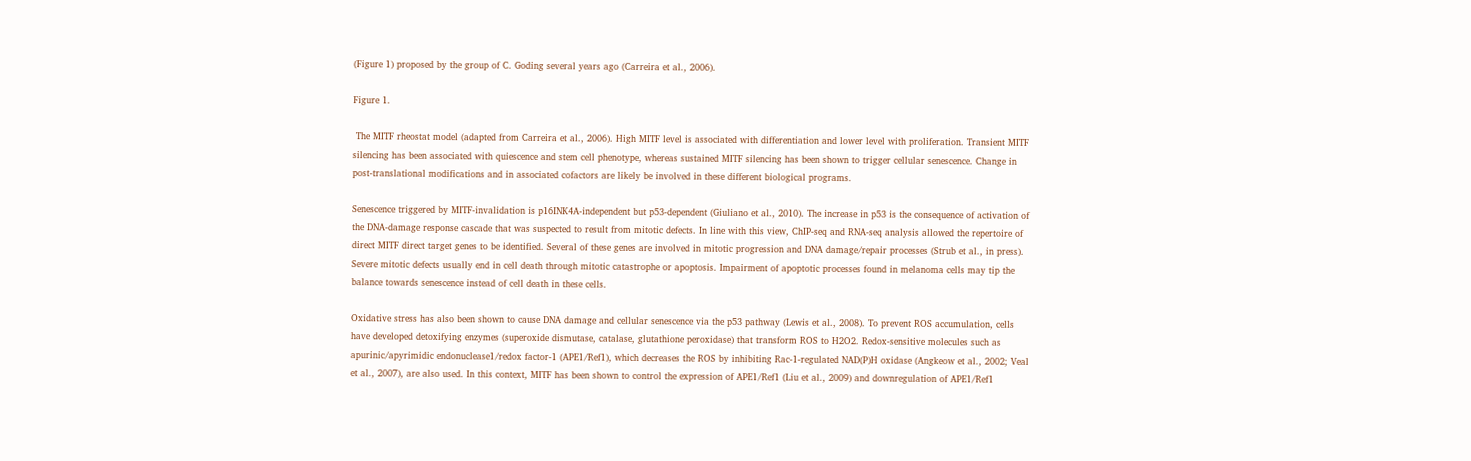(Figure 1) proposed by the group of C. Goding several years ago (Carreira et al., 2006).

Figure 1.

 The MITF rheostat model (adapted from Carreira et al., 2006). High MITF level is associated with differentiation and lower level with proliferation. Transient MITF silencing has been associated with quiescence and stem cell phenotype, whereas sustained MITF silencing has been shown to trigger cellular senescence. Change in post-translational modifications and in associated cofactors are likely be involved in these different biological programs.

Senescence triggered by MITF-invalidation is p16INK4A-independent but p53-dependent (Giuliano et al., 2010). The increase in p53 is the consequence of activation of the DNA-damage response cascade that was suspected to result from mitotic defects. In line with this view, ChIP-seq and RNA-seq analysis allowed the repertoire of direct MITF direct target genes to be identified. Several of these genes are involved in mitotic progression and DNA damage/repair processes (Strub et al., in press). Severe mitotic defects usually end in cell death through mitotic catastrophe or apoptosis. Impairment of apoptotic processes found in melanoma cells may tip the balance towards senescence instead of cell death in these cells.

Oxidative stress has also been shown to cause DNA damage and cellular senescence via the p53 pathway (Lewis et al., 2008). To prevent ROS accumulation, cells have developed detoxifying enzymes (superoxide dismutase, catalase, glutathione peroxidase) that transform ROS to H2O2. Redox-sensitive molecules such as apurinic/apyrimidic endonuclease1/redox factor-1 (APE1/Ref1), which decreases the ROS by inhibiting Rac-1-regulated NAD(P)H oxidase (Angkeow et al., 2002; Veal et al., 2007), are also used. In this context, MITF has been shown to control the expression of APE1/Ref1 (Liu et al., 2009) and downregulation of APE1/Ref1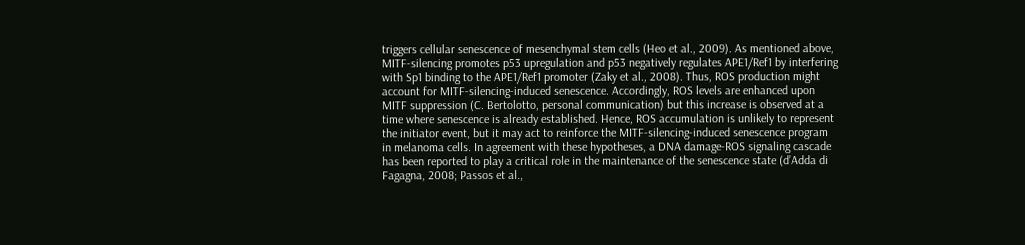triggers cellular senescence of mesenchymal stem cells (Heo et al., 2009). As mentioned above, MITF-silencing promotes p53 upregulation and p53 negatively regulates APE1/Ref1 by interfering with Sp1 binding to the APE1/Ref1 promoter (Zaky et al., 2008). Thus, ROS production might account for MITF-silencing-induced senescence. Accordingly, ROS levels are enhanced upon MITF suppression (C. Bertolotto, personal communication) but this increase is observed at a time where senescence is already established. Hence, ROS accumulation is unlikely to represent the initiator event, but it may act to reinforce the MITF-silencing-induced senescence program in melanoma cells. In agreement with these hypotheses, a DNA damage-ROS signaling cascade has been reported to play a critical role in the maintenance of the senescence state (d’Adda di Fagagna, 2008; Passos et al.,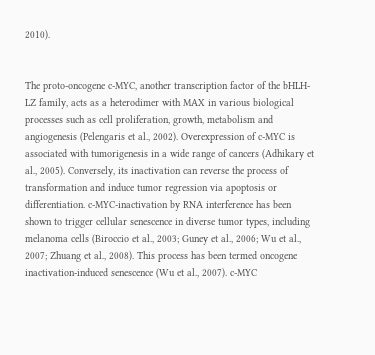2010).


The proto-oncogene c-MYC, another transcription factor of the bHLH-LZ family, acts as a heterodimer with MAX in various biological processes such as cell proliferation, growth, metabolism and angiogenesis (Pelengaris et al., 2002). Overexpression of c-MYC is associated with tumorigenesis in a wide range of cancers (Adhikary et al., 2005). Conversely, its inactivation can reverse the process of transformation and induce tumor regression via apoptosis or differentiation. c-MYC-inactivation by RNA interference has been shown to trigger cellular senescence in diverse tumor types, including melanoma cells (Biroccio et al., 2003; Guney et al., 2006; Wu et al., 2007; Zhuang et al., 2008). This process has been termed oncogene inactivation-induced senescence (Wu et al., 2007). c-MYC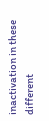inactivation in these different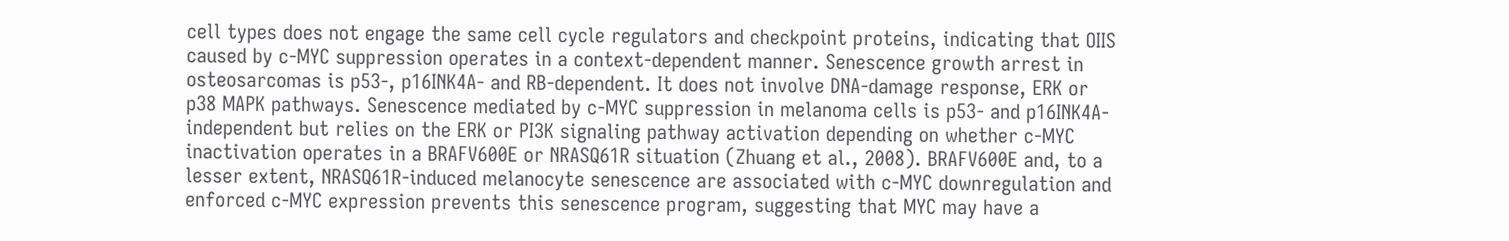cell types does not engage the same cell cycle regulators and checkpoint proteins, indicating that OIIS caused by c-MYC suppression operates in a context-dependent manner. Senescence growth arrest in osteosarcomas is p53-, p16INK4A- and RB-dependent. It does not involve DNA-damage response, ERK or p38 MAPK pathways. Senescence mediated by c-MYC suppression in melanoma cells is p53- and p16INK4A-independent but relies on the ERK or PI3K signaling pathway activation depending on whether c-MYC inactivation operates in a BRAFV600E or NRASQ61R situation (Zhuang et al., 2008). BRAFV600E and, to a lesser extent, NRASQ61R-induced melanocyte senescence are associated with c-MYC downregulation and enforced c-MYC expression prevents this senescence program, suggesting that MYC may have a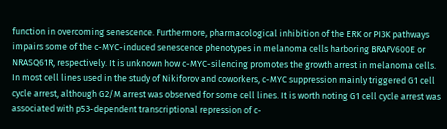function in overcoming senescence. Furthermore, pharmacological inhibition of the ERK or PI3K pathways impairs some of the c-MYC-induced senescence phenotypes in melanoma cells harboring BRAFV600E or NRASQ61R, respectively. It is unknown how c-MYC-silencing promotes the growth arrest in melanoma cells. In most cell lines used in the study of Nikiforov and coworkers, c-MYC suppression mainly triggered G1 cell cycle arrest, although G2/M arrest was observed for some cell lines. It is worth noting G1 cell cycle arrest was associated with p53-dependent transcriptional repression of c-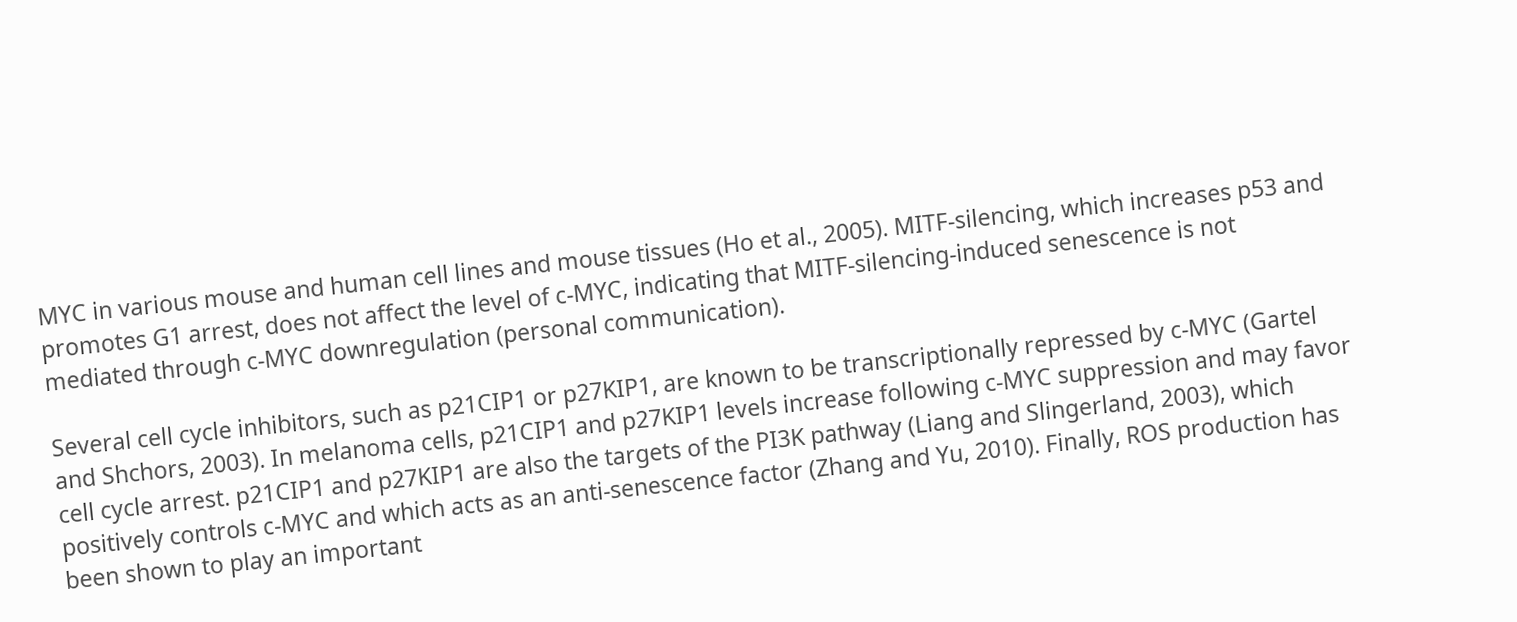MYC in various mouse and human cell lines and mouse tissues (Ho et al., 2005). MITF-silencing, which increases p53 and promotes G1 arrest, does not affect the level of c-MYC, indicating that MITF-silencing-induced senescence is not mediated through c-MYC downregulation (personal communication).

Several cell cycle inhibitors, such as p21CIP1 or p27KIP1, are known to be transcriptionally repressed by c-MYC (Gartel and Shchors, 2003). In melanoma cells, p21CIP1 and p27KIP1 levels increase following c-MYC suppression and may favor cell cycle arrest. p21CIP1 and p27KIP1 are also the targets of the PI3K pathway (Liang and Slingerland, 2003), which positively controls c-MYC and which acts as an anti-senescence factor (Zhang and Yu, 2010). Finally, ROS production has been shown to play an important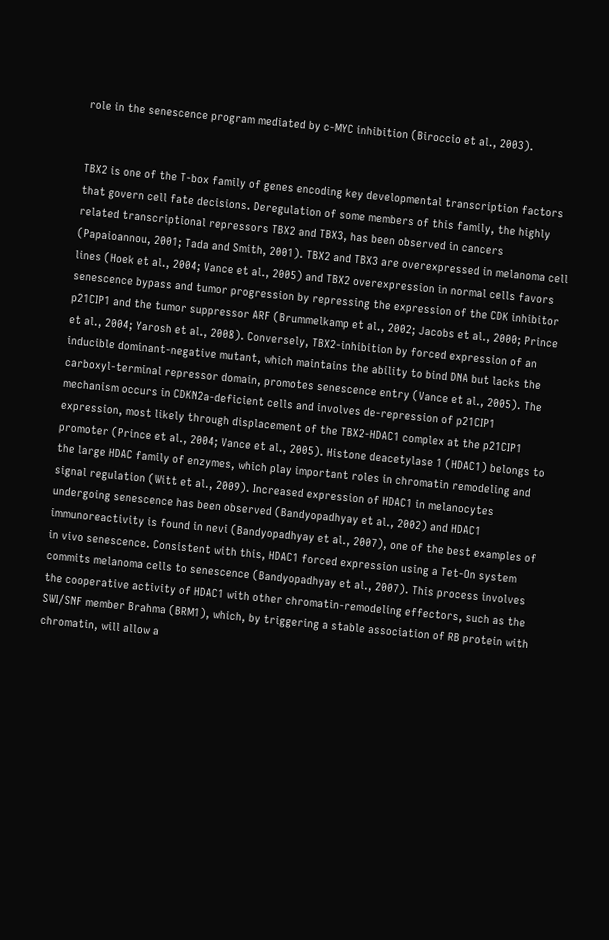role in the senescence program mediated by c-MYC inhibition (Biroccio et al., 2003).


TBX2 is one of the T-box family of genes encoding key developmental transcription factors that govern cell fate decisions. Deregulation of some members of this family, the highly related transcriptional repressors TBX2 and TBX3, has been observed in cancers (Papaioannou, 2001; Tada and Smith, 2001). TBX2 and TBX3 are overexpressed in melanoma cell lines (Hoek et al., 2004; Vance et al., 2005) and TBX2 overexpression in normal cells favors senescence bypass and tumor progression by repressing the expression of the CDK inhibitor p21CIP1 and the tumor suppressor ARF (Brummelkamp et al., 2002; Jacobs et al., 2000; Prince et al., 2004; Yarosh et al., 2008). Conversely, TBX2-inhibition by forced expression of an inducible dominant-negative mutant, which maintains the ability to bind DNA but lacks the carboxyl-terminal repressor domain, promotes senescence entry (Vance et al., 2005). The mechanism occurs in CDKN2a-deficient cells and involves de-repression of p21CIP1 expression, most likely through displacement of the TBX2-HDAC1 complex at the p21CIP1 promoter (Prince et al., 2004; Vance et al., 2005). Histone deacetylase 1 (HDAC1) belongs to the large HDAC family of enzymes, which play important roles in chromatin remodeling and signal regulation (Witt et al., 2009). Increased expression of HDAC1 in melanocytes undergoing senescence has been observed (Bandyopadhyay et al., 2002) and HDAC1 immunoreactivity is found in nevi (Bandyopadhyay et al., 2007), one of the best examples of in vivo senescence. Consistent with this, HDAC1 forced expression using a Tet-On system commits melanoma cells to senescence (Bandyopadhyay et al., 2007). This process involves the cooperative activity of HDAC1 with other chromatin-remodeling effectors, such as the SWI/SNF member Brahma (BRM1), which, by triggering a stable association of RB protein with chromatin, will allow a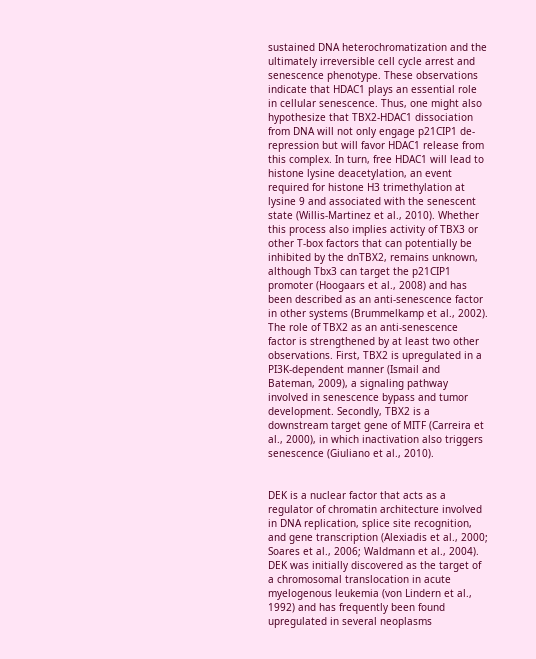sustained DNA heterochromatization and the ultimately irreversible cell cycle arrest and senescence phenotype. These observations indicate that HDAC1 plays an essential role in cellular senescence. Thus, one might also hypothesize that TBX2-HDAC1 dissociation from DNA will not only engage p21CIP1 de-repression but will favor HDAC1 release from this complex. In turn, free HDAC1 will lead to histone lysine deacetylation, an event required for histone H3 trimethylation at lysine 9 and associated with the senescent state (Willis-Martinez et al., 2010). Whether this process also implies activity of TBX3 or other T-box factors that can potentially be inhibited by the dnTBX2, remains unknown, although Tbx3 can target the p21CIP1 promoter (Hoogaars et al., 2008) and has been described as an anti-senescence factor in other systems (Brummelkamp et al., 2002). The role of TBX2 as an anti-senescence factor is strengthened by at least two other observations. First, TBX2 is upregulated in a PI3K-dependent manner (Ismail and Bateman, 2009), a signaling pathway involved in senescence bypass and tumor development. Secondly, TBX2 is a downstream target gene of MITF (Carreira et al., 2000), in which inactivation also triggers senescence (Giuliano et al., 2010).


DEK is a nuclear factor that acts as a regulator of chromatin architecture involved in DNA replication, splice site recognition, and gene transcription (Alexiadis et al., 2000; Soares et al., 2006; Waldmann et al., 2004). DEK was initially discovered as the target of a chromosomal translocation in acute myelogenous leukemia (von Lindern et al., 1992) and has frequently been found upregulated in several neoplasms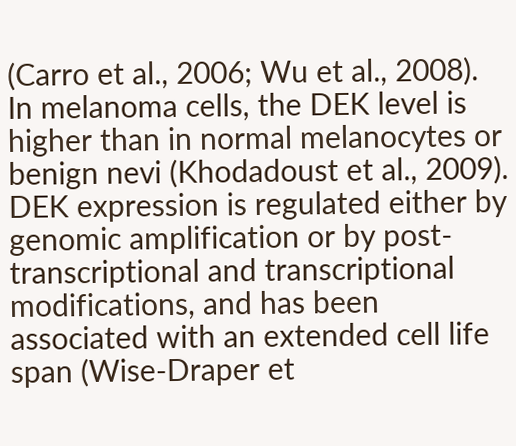(Carro et al., 2006; Wu et al., 2008). In melanoma cells, the DEK level is higher than in normal melanocytes or benign nevi (Khodadoust et al., 2009). DEK expression is regulated either by genomic amplification or by post-transcriptional and transcriptional modifications, and has been associated with an extended cell life span (Wise-Draper et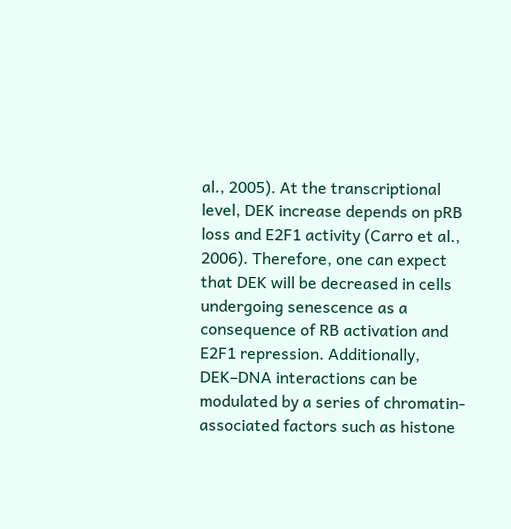al., 2005). At the transcriptional level, DEK increase depends on pRB loss and E2F1 activity (Carro et al., 2006). Therefore, one can expect that DEK will be decreased in cells undergoing senescence as a consequence of RB activation and E2F1 repression. Additionally, DEK–DNA interactions can be modulated by a series of chromatin-associated factors such as histone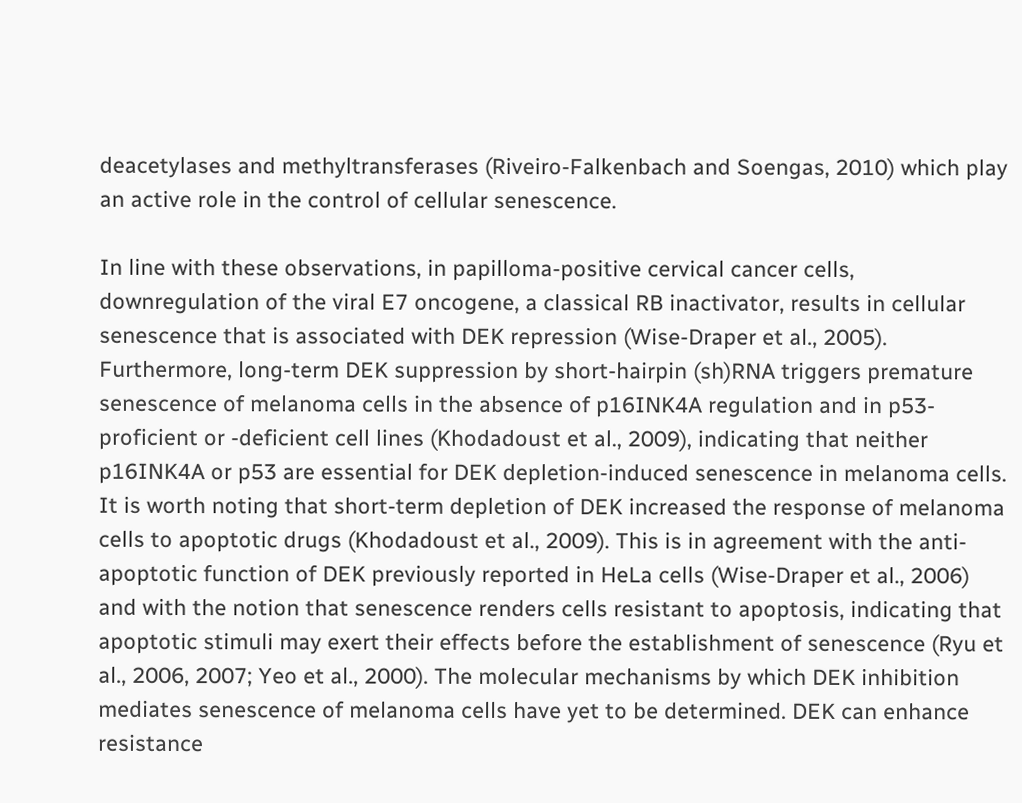deacetylases and methyltransferases (Riveiro-Falkenbach and Soengas, 2010) which play an active role in the control of cellular senescence.

In line with these observations, in papilloma-positive cervical cancer cells, downregulation of the viral E7 oncogene, a classical RB inactivator, results in cellular senescence that is associated with DEK repression (Wise-Draper et al., 2005). Furthermore, long-term DEK suppression by short-hairpin (sh)RNA triggers premature senescence of melanoma cells in the absence of p16INK4A regulation and in p53-proficient or -deficient cell lines (Khodadoust et al., 2009), indicating that neither p16INK4A or p53 are essential for DEK depletion-induced senescence in melanoma cells. It is worth noting that short-term depletion of DEK increased the response of melanoma cells to apoptotic drugs (Khodadoust et al., 2009). This is in agreement with the anti-apoptotic function of DEK previously reported in HeLa cells (Wise-Draper et al., 2006) and with the notion that senescence renders cells resistant to apoptosis, indicating that apoptotic stimuli may exert their effects before the establishment of senescence (Ryu et al., 2006, 2007; Yeo et al., 2000). The molecular mechanisms by which DEK inhibition mediates senescence of melanoma cells have yet to be determined. DEK can enhance resistance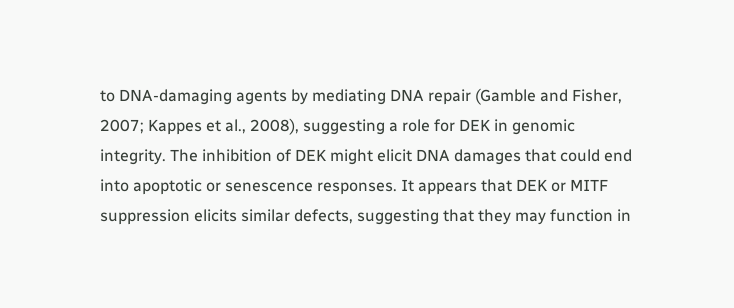to DNA-damaging agents by mediating DNA repair (Gamble and Fisher, 2007; Kappes et al., 2008), suggesting a role for DEK in genomic integrity. The inhibition of DEK might elicit DNA damages that could end into apoptotic or senescence responses. It appears that DEK or MITF suppression elicits similar defects, suggesting that they may function in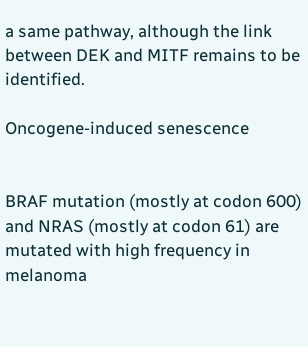a same pathway, although the link between DEK and MITF remains to be identified.

Oncogene-induced senescence


BRAF mutation (mostly at codon 600) and NRAS (mostly at codon 61) are mutated with high frequency in melanoma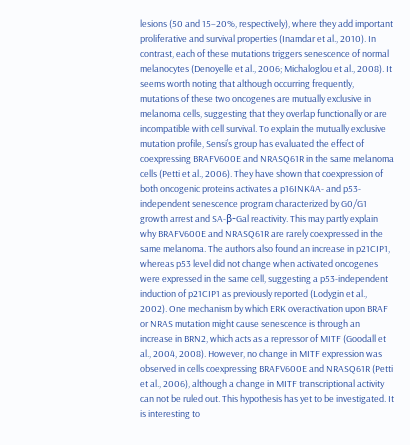lesions (50 and 15–20%, respectively), where they add important proliferative and survival properties (Inamdar et al., 2010). In contrast, each of these mutations triggers senescence of normal melanocytes (Denoyelle et al., 2006; Michaloglou et al., 2008). It seems worth noting that although occurring frequently, mutations of these two oncogenes are mutually exclusive in melanoma cells, suggesting that they overlap functionally or are incompatible with cell survival. To explain the mutually exclusive mutation profile, Sensi’s group has evaluated the effect of coexpressing BRAFV600E and NRASQ61R in the same melanoma cells (Petti et al., 2006). They have shown that coexpression of both oncogenic proteins activates a p16INK4A- and p53-independent senescence program characterized by G0/G1 growth arrest and SA-β-Gal reactivity. This may partly explain why BRAFV600E and NRASQ61R are rarely coexpressed in the same melanoma. The authors also found an increase in p21CIP1, whereas p53 level did not change when activated oncogenes were expressed in the same cell, suggesting a p53-independent induction of p21CIP1 as previously reported (Lodygin et al., 2002). One mechanism by which ERK overactivation upon BRAF or NRAS mutation might cause senescence is through an increase in BRN2, which acts as a repressor of MITF (Goodall et al., 2004, 2008). However, no change in MITF expression was observed in cells coexpressing BRAFV600E and NRASQ61R (Petti et al., 2006), although a change in MITF transcriptional activity can not be ruled out. This hypothesis has yet to be investigated. It is interesting to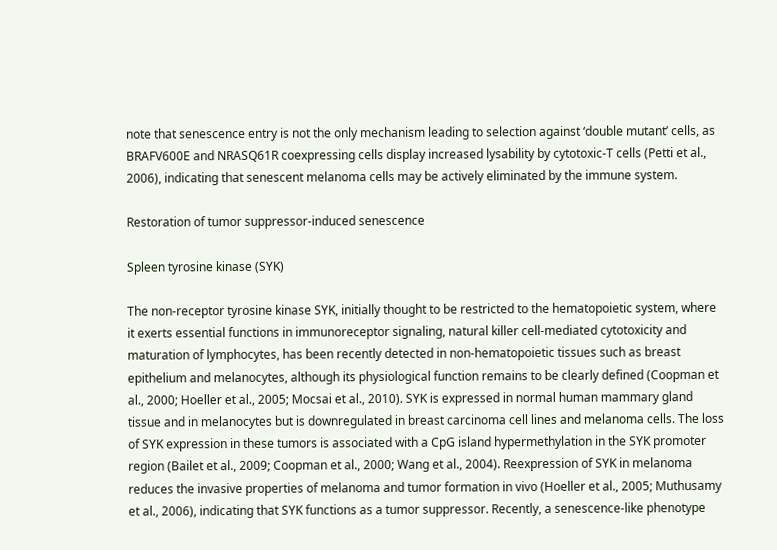note that senescence entry is not the only mechanism leading to selection against ‘double mutant’ cells, as BRAFV600E and NRASQ61R coexpressing cells display increased lysability by cytotoxic-T cells (Petti et al., 2006), indicating that senescent melanoma cells may be actively eliminated by the immune system.

Restoration of tumor suppressor-induced senescence

Spleen tyrosine kinase (SYK)

The non-receptor tyrosine kinase SYK, initially thought to be restricted to the hematopoietic system, where it exerts essential functions in immunoreceptor signaling, natural killer cell-mediated cytotoxicity and maturation of lymphocytes, has been recently detected in non-hematopoietic tissues such as breast epithelium and melanocytes, although its physiological function remains to be clearly defined (Coopman et al., 2000; Hoeller et al., 2005; Mocsai et al., 2010). SYK is expressed in normal human mammary gland tissue and in melanocytes but is downregulated in breast carcinoma cell lines and melanoma cells. The loss of SYK expression in these tumors is associated with a CpG island hypermethylation in the SYK promoter region (Bailet et al., 2009; Coopman et al., 2000; Wang et al., 2004). Reexpression of SYK in melanoma reduces the invasive properties of melanoma and tumor formation in vivo (Hoeller et al., 2005; Muthusamy et al., 2006), indicating that SYK functions as a tumor suppressor. Recently, a senescence-like phenotype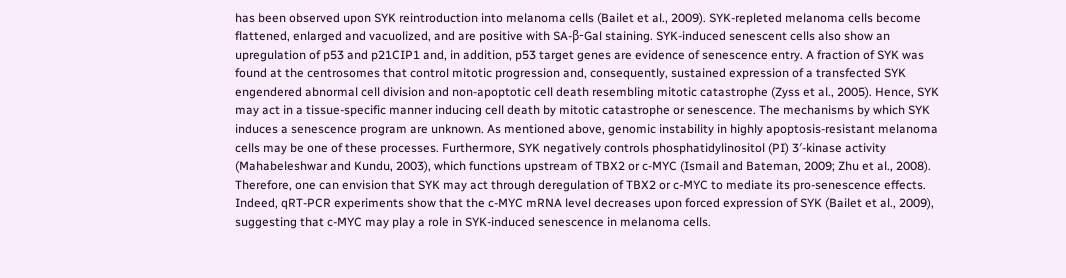has been observed upon SYK reintroduction into melanoma cells (Bailet et al., 2009). SYK-repleted melanoma cells become flattened, enlarged and vacuolized, and are positive with SA-β-Gal staining. SYK-induced senescent cells also show an upregulation of p53 and p21CIP1 and, in addition, p53 target genes are evidence of senescence entry. A fraction of SYK was found at the centrosomes that control mitotic progression and, consequently, sustained expression of a transfected SYK engendered abnormal cell division and non-apoptotic cell death resembling mitotic catastrophe (Zyss et al., 2005). Hence, SYK may act in a tissue-specific manner inducing cell death by mitotic catastrophe or senescence. The mechanisms by which SYK induces a senescence program are unknown. As mentioned above, genomic instability in highly apoptosis-resistant melanoma cells may be one of these processes. Furthermore, SYK negatively controls phosphatidylinositol (PI) 3′-kinase activity (Mahabeleshwar and Kundu, 2003), which functions upstream of TBX2 or c-MYC (Ismail and Bateman, 2009; Zhu et al., 2008). Therefore, one can envision that SYK may act through deregulation of TBX2 or c-MYC to mediate its pro-senescence effects. Indeed, qRT-PCR experiments show that the c-MYC mRNA level decreases upon forced expression of SYK (Bailet et al., 2009), suggesting that c-MYC may play a role in SYK-induced senescence in melanoma cells.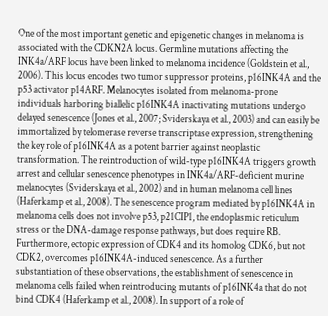One of the most important genetic and epigenetic changes in melanoma is associated with the CDKN2A locus. Germline mutations affecting the INK4a/ARF locus have been linked to melanoma incidence (Goldstein et al., 2006). This locus encodes two tumor suppressor proteins, p16INK4A and the p53 activator p14ARF. Melanocytes isolated from melanoma-prone individuals harboring biallelic p16INK4A inactivating mutations undergo delayed senescence (Jones et al., 2007; Sviderskaya et al., 2003) and can easily be immortalized by telomerase reverse transcriptase expression, strengthening the key role of p16INK4A as a potent barrier against neoplastic transformation. The reintroduction of wild-type p16INK4A triggers growth arrest and cellular senescence phenotypes in INK4a/ARF-deficient murine melanocytes (Sviderskaya et al., 2002) and in human melanoma cell lines (Haferkamp et al., 2008). The senescence program mediated by p16INK4A in melanoma cells does not involve p53, p21CIP1, the endoplasmic reticulum stress or the DNA-damage response pathways, but does require RB. Furthermore, ectopic expression of CDK4 and its homolog CDK6, but not CDK2, overcomes p16INK4A-induced senescence. As a further substantiation of these observations, the establishment of senescence in melanoma cells failed when reintroducing mutants of p16INK4a that do not bind CDK4 (Haferkamp et al., 2008). In support of a role of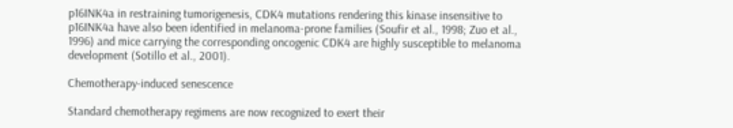p16INK4a in restraining tumorigenesis, CDK4 mutations rendering this kinase insensitive to p16INK4a have also been identified in melanoma-prone families (Soufir et al., 1998; Zuo et al., 1996) and mice carrying the corresponding oncogenic CDK4 are highly susceptible to melanoma development (Sotillo et al., 2001).

Chemotherapy-induced senescence

Standard chemotherapy regimens are now recognized to exert their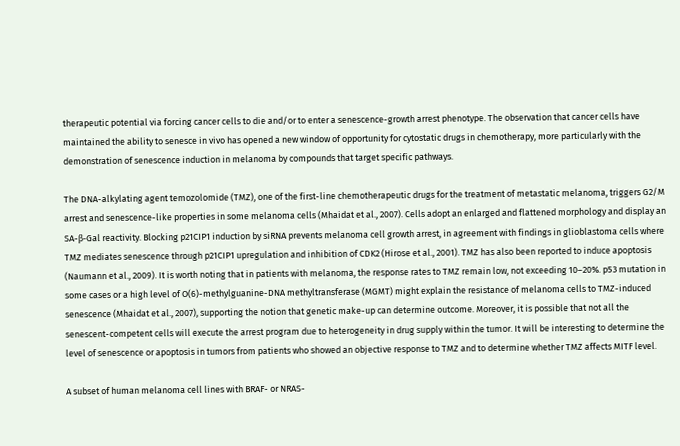therapeutic potential via forcing cancer cells to die and/or to enter a senescence-growth arrest phenotype. The observation that cancer cells have maintained the ability to senesce in vivo has opened a new window of opportunity for cytostatic drugs in chemotherapy, more particularly with the demonstration of senescence induction in melanoma by compounds that target specific pathways.

The DNA-alkylating agent temozolomide (TMZ), one of the first-line chemotherapeutic drugs for the treatment of metastatic melanoma, triggers G2/M arrest and senescence-like properties in some melanoma cells (Mhaidat et al., 2007). Cells adopt an enlarged and flattened morphology and display an SA-β-Gal reactivity. Blocking p21CIP1 induction by siRNA prevents melanoma cell growth arrest, in agreement with findings in glioblastoma cells where TMZ mediates senescence through p21CIP1 upregulation and inhibition of CDK2 (Hirose et al., 2001). TMZ has also been reported to induce apoptosis (Naumann et al., 2009). It is worth noting that in patients with melanoma, the response rates to TMZ remain low, not exceeding 10–20%. p53 mutation in some cases or a high level of O(6)-methylguanine-DNA methyltransferase (MGMT) might explain the resistance of melanoma cells to TMZ-induced senescence (Mhaidat et al., 2007), supporting the notion that genetic make-up can determine outcome. Moreover, it is possible that not all the senescent-competent cells will execute the arrest program due to heterogeneity in drug supply within the tumor. It will be interesting to determine the level of senescence or apoptosis in tumors from patients who showed an objective response to TMZ and to determine whether TMZ affects MITF level.

A subset of human melanoma cell lines with BRAF- or NRAS-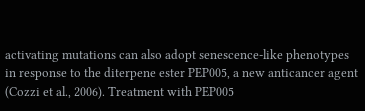activating mutations can also adopt senescence-like phenotypes in response to the diterpene ester PEP005, a new anticancer agent (Cozzi et al., 2006). Treatment with PEP005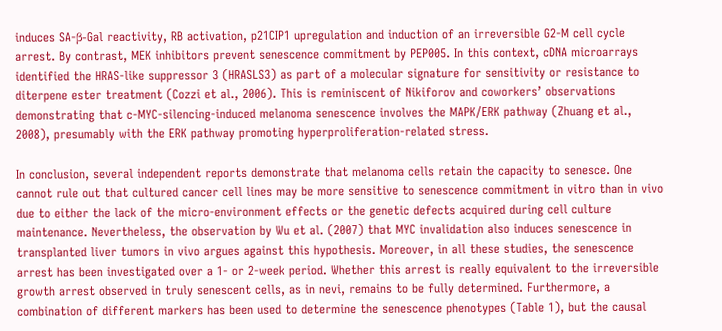induces SA-β-Gal reactivity, RB activation, p21CIP1 upregulation and induction of an irreversible G2-M cell cycle arrest. By contrast, MEK inhibitors prevent senescence commitment by PEP005. In this context, cDNA microarrays identified the HRAS-like suppressor 3 (HRASLS3) as part of a molecular signature for sensitivity or resistance to diterpene ester treatment (Cozzi et al., 2006). This is reminiscent of Nikiforov and coworkers’ observations demonstrating that c-MYC-silencing-induced melanoma senescence involves the MAPK/ERK pathway (Zhuang et al., 2008), presumably with the ERK pathway promoting hyperproliferation-related stress.

In conclusion, several independent reports demonstrate that melanoma cells retain the capacity to senesce. One cannot rule out that cultured cancer cell lines may be more sensitive to senescence commitment in vitro than in vivo due to either the lack of the micro-environment effects or the genetic defects acquired during cell culture maintenance. Nevertheless, the observation by Wu et al. (2007) that MYC invalidation also induces senescence in transplanted liver tumors in vivo argues against this hypothesis. Moreover, in all these studies, the senescence arrest has been investigated over a 1- or 2-week period. Whether this arrest is really equivalent to the irreversible growth arrest observed in truly senescent cells, as in nevi, remains to be fully determined. Furthermore, a combination of different markers has been used to determine the senescence phenotypes (Table 1), but the causal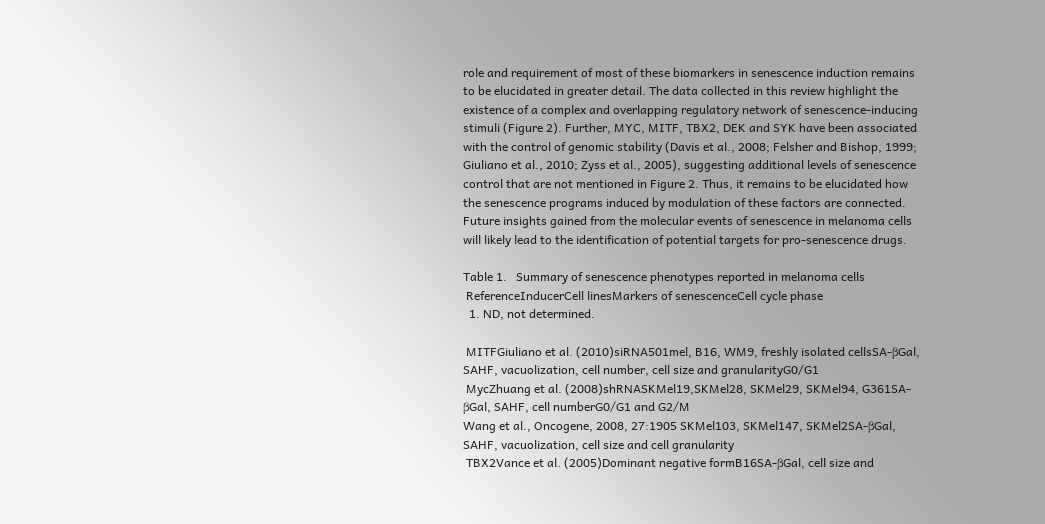role and requirement of most of these biomarkers in senescence induction remains to be elucidated in greater detail. The data collected in this review highlight the existence of a complex and overlapping regulatory network of senescence-inducing stimuli (Figure 2). Further, MYC, MITF, TBX2, DEK and SYK have been associated with the control of genomic stability (Davis et al., 2008; Felsher and Bishop, 1999; Giuliano et al., 2010; Zyss et al., 2005), suggesting additional levels of senescence control that are not mentioned in Figure 2. Thus, it remains to be elucidated how the senescence programs induced by modulation of these factors are connected. Future insights gained from the molecular events of senescence in melanoma cells will likely lead to the identification of potential targets for pro-senescence drugs.

Table 1.   Summary of senescence phenotypes reported in melanoma cells
 ReferenceInducerCell linesMarkers of senescenceCell cycle phase
  1. ND, not determined.

 MITFGiuliano et al. (2010)siRNA501mel, B16, WM9, freshly isolated cellsSA-βGal, SAHF, vacuolization, cell number, cell size and granularityG0/G1
 MycZhuang et al. (2008)shRNASKMel19,SKMel28, SKMel29, SKMel94, G361SA-βGal, SAHF, cell numberG0/G1 and G2/M
Wang et al., Oncogene, 2008, 27:1905 SKMel103, SKMel147, SKMel2SA-βGal, SAHF, vacuolization, cell size and cell granularity
 TBX2Vance et al. (2005)Dominant negative formB16SA-βGal, cell size and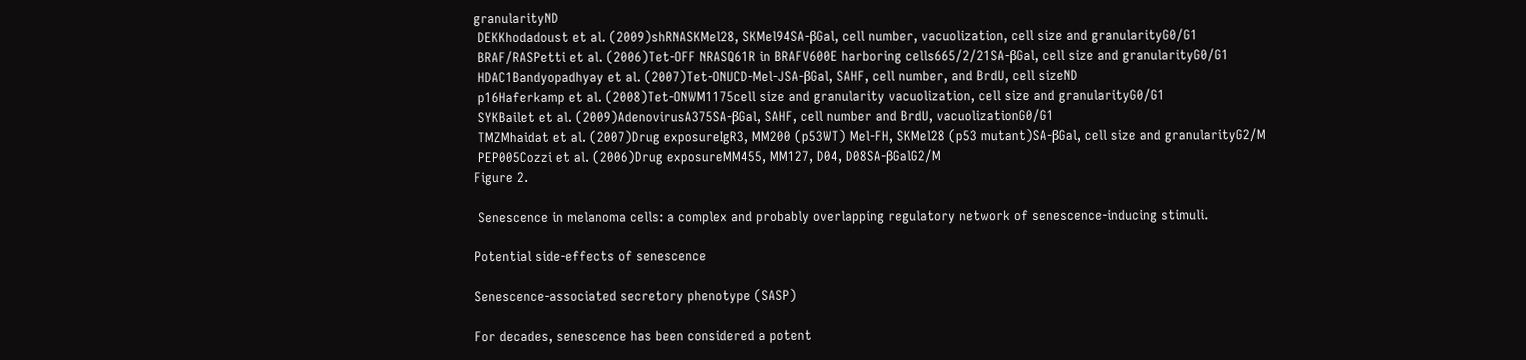granularityND
 DEKKhodadoust et al. (2009)shRNASKMel28, SKMel94SA-βGal, cell number, vacuolization, cell size and granularityG0/G1
 BRAF/RASPetti et al. (2006)Tet-OFF NRASQ61R in BRAFV600E harboring cells665/2/21SA-βGal, cell size and granularityG0/G1
 HDAC1Bandyopadhyay et al. (2007)Tet-ONUCD-Mel-JSA-βGal, SAHF, cell number, and BrdU, cell sizeND
 p16Haferkamp et al. (2008)Tet-ONWM1175cell size and granularity vacuolization, cell size and granularityG0/G1
 SYKBailet et al. (2009)AdenovirusA375SA-βGal, SAHF, cell number and BrdU, vacuolizationG0/G1
 TMZMhaidat et al. (2007)Drug exposureIgR3, MM200 (p53WT) Mel-FH, SKMel28 (p53 mutant)SA-βGal, cell size and granularityG2/M
 PEP005Cozzi et al. (2006)Drug exposureMM455, MM127, D04, D08SA-βGalG2/M
Figure 2.

 Senescence in melanoma cells: a complex and probably overlapping regulatory network of senescence-inducing stimuli.

Potential side-effects of senescence

Senescence-associated secretory phenotype (SASP)

For decades, senescence has been considered a potent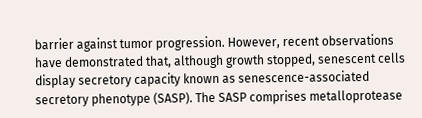barrier against tumor progression. However, recent observations have demonstrated that, although growth stopped, senescent cells display secretory capacity known as senescence-associated secretory phenotype (SASP). The SASP comprises metalloprotease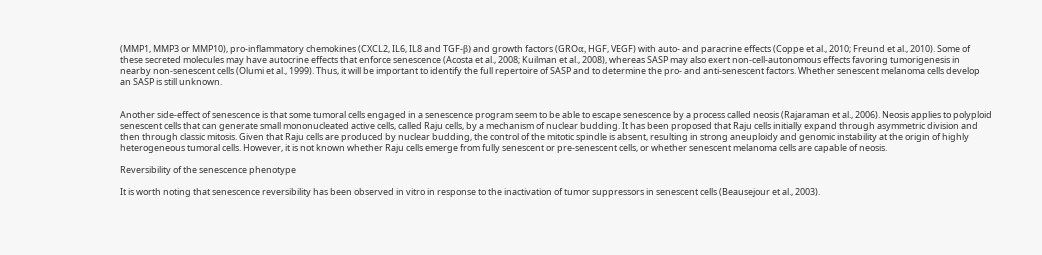(MMP1, MMP3 or MMP10), pro-inflammatory chemokines (CXCL2, IL6, IL8 and TGF-β) and growth factors (GROα, HGF, VEGF) with auto- and paracrine effects (Coppe et al., 2010; Freund et al., 2010). Some of these secreted molecules may have autocrine effects that enforce senescence (Acosta et al., 2008; Kuilman et al., 2008), whereas SASP may also exert non-cell-autonomous effects favoring tumorigenesis in nearby non-senescent cells (Olumi et al., 1999). Thus, it will be important to identify the full repertoire of SASP and to determine the pro- and anti-senescent factors. Whether senescent melanoma cells develop an SASP is still unknown.


Another side-effect of senescence is that some tumoral cells engaged in a senescence program seem to be able to escape senescence by a process called neosis (Rajaraman et al., 2006). Neosis applies to polyploid senescent cells that can generate small mononucleated active cells, called Raju cells, by a mechanism of nuclear budding. It has been proposed that Raju cells initially expand through asymmetric division and then through classic mitosis. Given that Raju cells are produced by nuclear budding, the control of the mitotic spindle is absent, resulting in strong aneuploidy and genomic instability at the origin of highly heterogeneous tumoral cells. However, it is not known whether Raju cells emerge from fully senescent or pre-senescent cells, or whether senescent melanoma cells are capable of neosis.

Reversibility of the senescence phenotype

It is worth noting that senescence reversibility has been observed in vitro in response to the inactivation of tumor suppressors in senescent cells (Beausejour et al., 2003).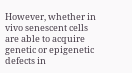However, whether in vivo senescent cells are able to acquire genetic or epigenetic defects in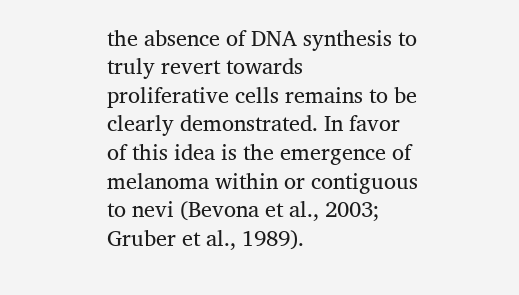the absence of DNA synthesis to truly revert towards proliferative cells remains to be clearly demonstrated. In favor of this idea is the emergence of melanoma within or contiguous to nevi (Bevona et al., 2003; Gruber et al., 1989).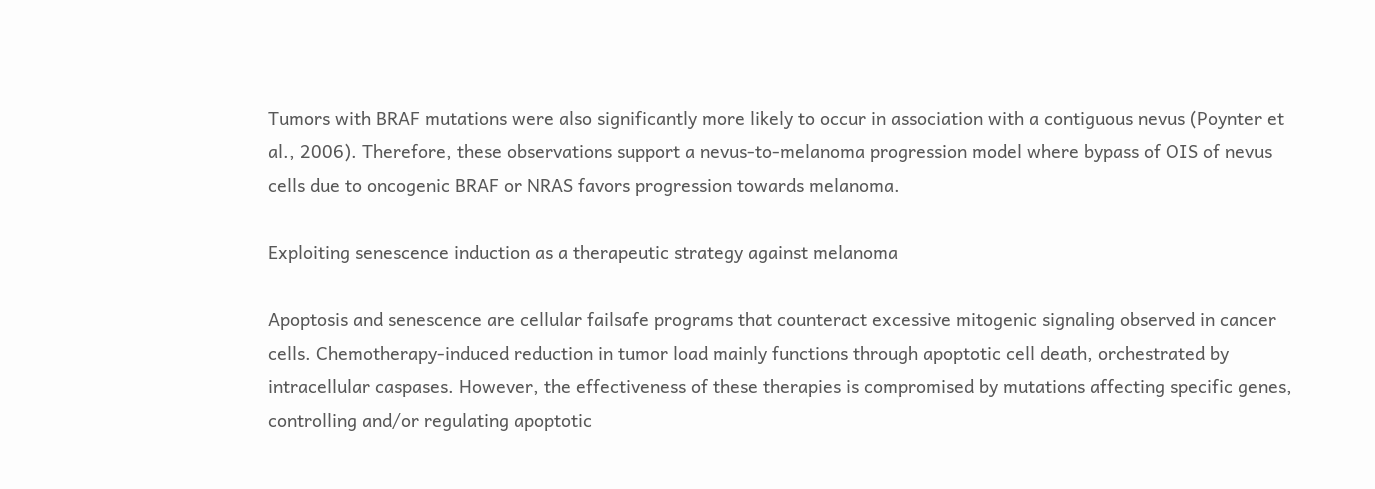Tumors with BRAF mutations were also significantly more likely to occur in association with a contiguous nevus (Poynter et al., 2006). Therefore, these observations support a nevus-to-melanoma progression model where bypass of OIS of nevus cells due to oncogenic BRAF or NRAS favors progression towards melanoma.

Exploiting senescence induction as a therapeutic strategy against melanoma

Apoptosis and senescence are cellular failsafe programs that counteract excessive mitogenic signaling observed in cancer cells. Chemotherapy-induced reduction in tumor load mainly functions through apoptotic cell death, orchestrated by intracellular caspases. However, the effectiveness of these therapies is compromised by mutations affecting specific genes, controlling and/or regulating apoptotic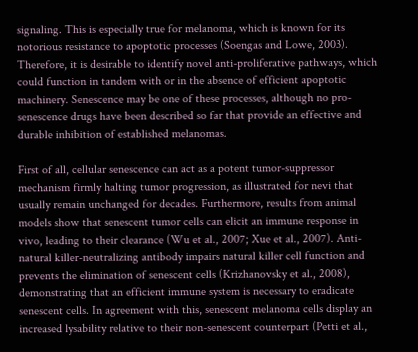signaling. This is especially true for melanoma, which is known for its notorious resistance to apoptotic processes (Soengas and Lowe, 2003). Therefore, it is desirable to identify novel anti-proliferative pathways, which could function in tandem with or in the absence of efficient apoptotic machinery. Senescence may be one of these processes, although no pro-senescence drugs have been described so far that provide an effective and durable inhibition of established melanomas.

First of all, cellular senescence can act as a potent tumor-suppressor mechanism firmly halting tumor progression, as illustrated for nevi that usually remain unchanged for decades. Furthermore, results from animal models show that senescent tumor cells can elicit an immune response in vivo, leading to their clearance (Wu et al., 2007; Xue et al., 2007). Anti-natural killer-neutralizing antibody impairs natural killer cell function and prevents the elimination of senescent cells (Krizhanovsky et al., 2008), demonstrating that an efficient immune system is necessary to eradicate senescent cells. In agreement with this, senescent melanoma cells display an increased lysability relative to their non-senescent counterpart (Petti et al.,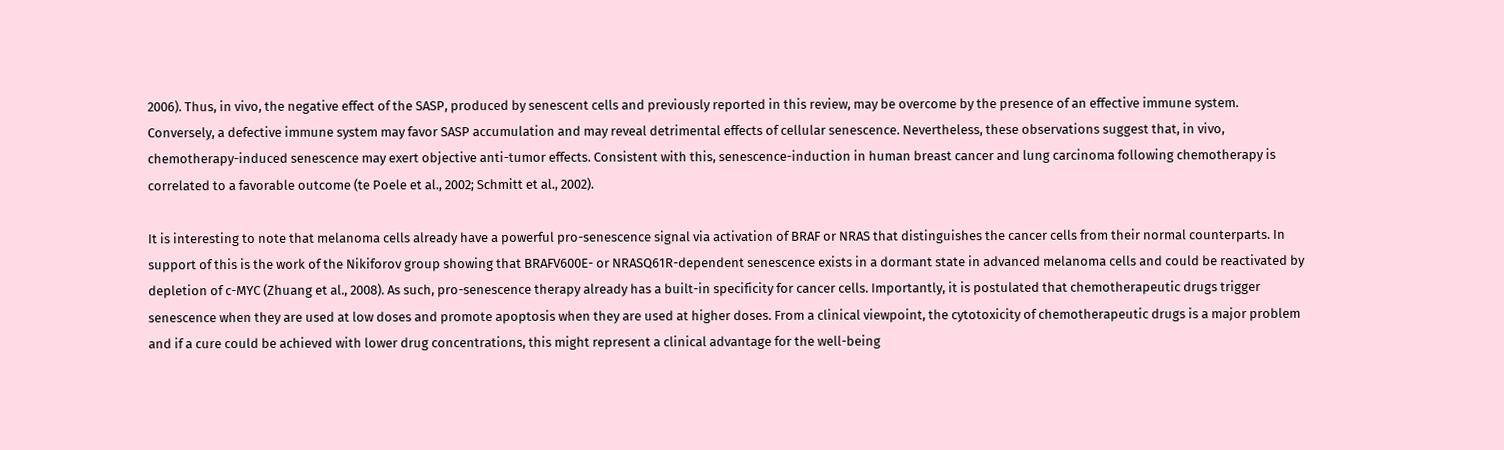2006). Thus, in vivo, the negative effect of the SASP, produced by senescent cells and previously reported in this review, may be overcome by the presence of an effective immune system. Conversely, a defective immune system may favor SASP accumulation and may reveal detrimental effects of cellular senescence. Nevertheless, these observations suggest that, in vivo, chemotherapy-induced senescence may exert objective anti-tumor effects. Consistent with this, senescence-induction in human breast cancer and lung carcinoma following chemotherapy is correlated to a favorable outcome (te Poele et al., 2002; Schmitt et al., 2002).

It is interesting to note that melanoma cells already have a powerful pro-senescence signal via activation of BRAF or NRAS that distinguishes the cancer cells from their normal counterparts. In support of this is the work of the Nikiforov group showing that BRAFV600E- or NRASQ61R-dependent senescence exists in a dormant state in advanced melanoma cells and could be reactivated by depletion of c-MYC (Zhuang et al., 2008). As such, pro-senescence therapy already has a built-in specificity for cancer cells. Importantly, it is postulated that chemotherapeutic drugs trigger senescence when they are used at low doses and promote apoptosis when they are used at higher doses. From a clinical viewpoint, the cytotoxicity of chemotherapeutic drugs is a major problem and if a cure could be achieved with lower drug concentrations, this might represent a clinical advantage for the well-being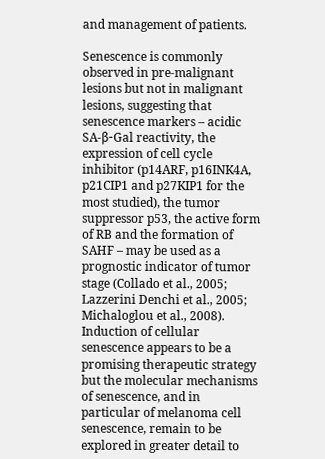and management of patients.

Senescence is commonly observed in pre-malignant lesions but not in malignant lesions, suggesting that senescence markers – acidic SA-β-Gal reactivity, the expression of cell cycle inhibitor (p14ARF, p16INK4A, p21CIP1 and p27KIP1 for the most studied), the tumor suppressor p53, the active form of RB and the formation of SAHF – may be used as a prognostic indicator of tumor stage (Collado et al., 2005; Lazzerini Denchi et al., 2005; Michaloglou et al., 2008). Induction of cellular senescence appears to be a promising therapeutic strategy but the molecular mechanisms of senescence, and in particular of melanoma cell senescence, remain to be explored in greater detail to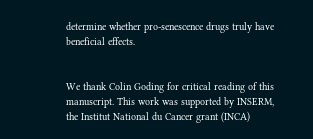determine whether pro-senescence drugs truly have beneficial effects.


We thank Colin Goding for critical reading of this manuscript. This work was supported by INSERM, the Institut National du Cancer grant (INCA)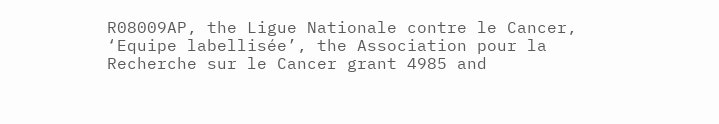R08009AP, the Ligue Nationale contre le Cancer, ‘Equipe labellisée’, the Association pour la Recherche sur le Cancer grant 4985 and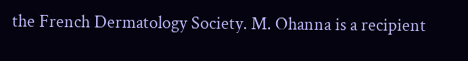the French Dermatology Society. M. Ohanna is a recipient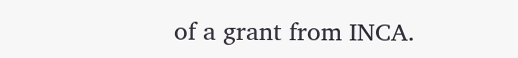of a grant from INCA.